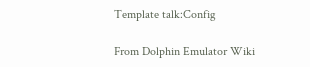Template talk:Config

From Dolphin Emulator Wiki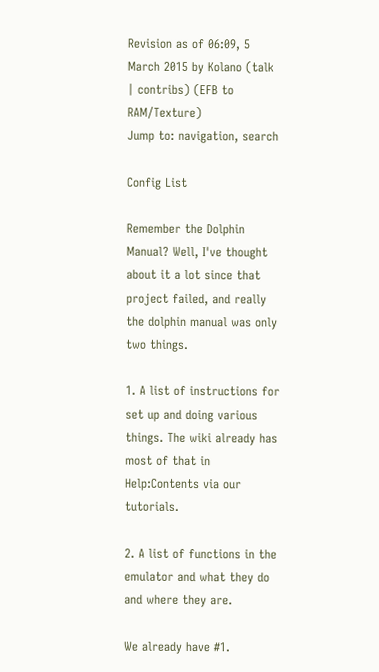Revision as of 06:09, 5 March 2015 by Kolano (talk | contribs) (EFB to RAM/Texture)
Jump to: navigation, search

Config List

Remember the Dolphin Manual? Well, I've thought about it a lot since that project failed, and really the dolphin manual was only two things.

1. A list of instructions for set up and doing various things. The wiki already has most of that in Help:Contents via our tutorials.

2. A list of functions in the emulator and what they do and where they are.

We already have #1.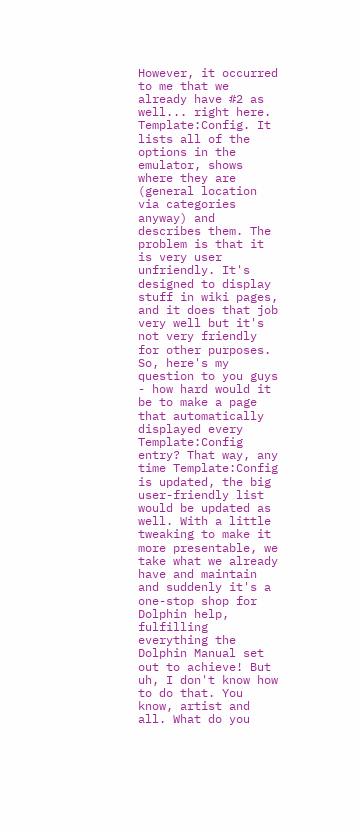However, it occurred to me that we already have #2 as well... right here. Template:Config. It lists all of the options in the emulator, shows where they are (general location via categories anyway) and describes them. The problem is that it is very user unfriendly. It's designed to display stuff in wiki pages, and it does that job very well but it's not very friendly for other purposes. So, here's my question to you guys - how hard would it be to make a page that automatically displayed every Template:Config entry? That way, any time Template:Config is updated, the big user-friendly list would be updated as well. With a little tweaking to make it more presentable, we take what we already have and maintain and suddenly it's a one-stop shop for Dolphin help, fulfilling everything the Dolphin Manual set out to achieve! But uh, I don't know how to do that. You know, artist and all. What do you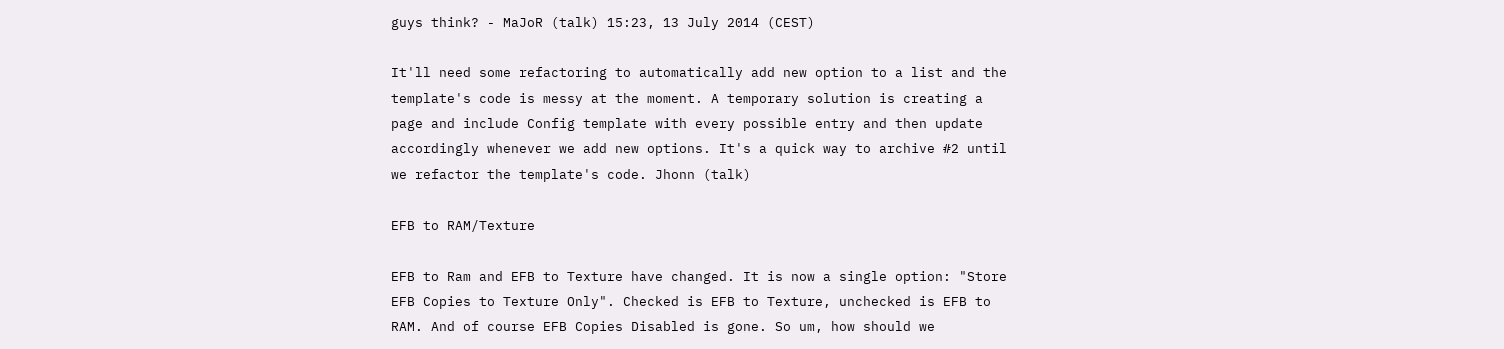guys think? - MaJoR (talk) 15:23, 13 July 2014 (CEST)

It'll need some refactoring to automatically add new option to a list and the template's code is messy at the moment. A temporary solution is creating a page and include Config template with every possible entry and then update accordingly whenever we add new options. It's a quick way to archive #2 until we refactor the template's code. Jhonn (talk)

EFB to RAM/Texture

EFB to Ram and EFB to Texture have changed. It is now a single option: "Store EFB Copies to Texture Only". Checked is EFB to Texture, unchecked is EFB to RAM. And of course EFB Copies Disabled is gone. So um, how should we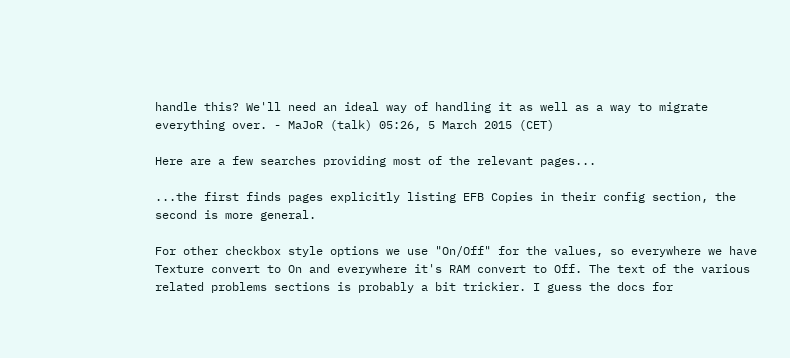handle this? We'll need an ideal way of handling it as well as a way to migrate everything over. - MaJoR (talk) 05:26, 5 March 2015 (CET)

Here are a few searches providing most of the relevant pages...

...the first finds pages explicitly listing EFB Copies in their config section, the second is more general.

For other checkbox style options we use "On/Off" for the values, so everywhere we have Texture convert to On and everywhere it's RAM convert to Off. The text of the various related problems sections is probably a bit trickier. I guess the docs for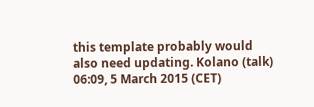this template probably would also need updating. Kolano (talk) 06:09, 5 March 2015 (CET)